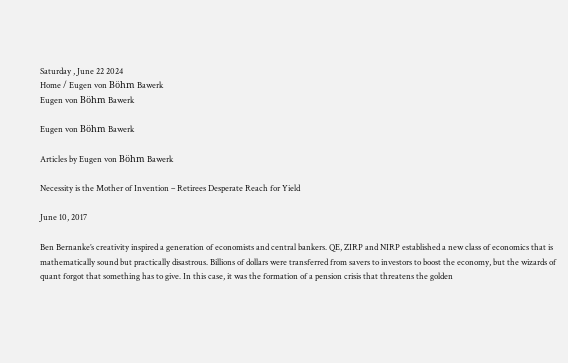Saturday , June 22 2024
Home / Eugen von Böhm Bawerk
Eugen von Böhm Bawerk

Eugen von Böhm Bawerk

Articles by Eugen von Böhm Bawerk

Necessity is the Mother of Invention – Retirees Desperate Reach for Yield

June 10, 2017

Ben Bernanke’s creativity inspired a generation of economists and central bankers. QE, ZIRP and NIRP established a new class of economics that is mathematically sound but practically disastrous. Billions of dollars were transferred from savers to investors to boost the economy, but the wizards of quant forgot that something has to give. In this case, it was the formation of a pension crisis that threatens the golden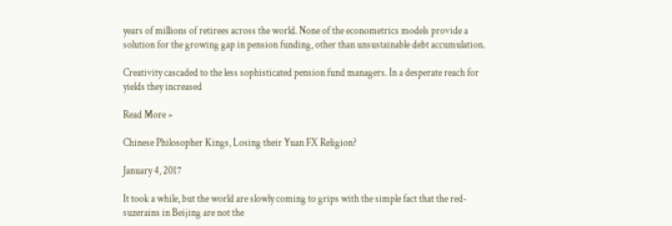years of millions of retirees across the world. None of the econometrics models provide a solution for the growing gap in pension funding, other than unsustainable debt accumulation.

Creativity cascaded to the less sophisticated pension fund managers. In a desperate reach for yields they increased

Read More »

Chinese Philosopher Kings, Losing their Yuan FX Religion?

January 4, 2017

It took a while, but the world are slowly coming to grips with the simple fact that the red-suzerains in Beijing are not the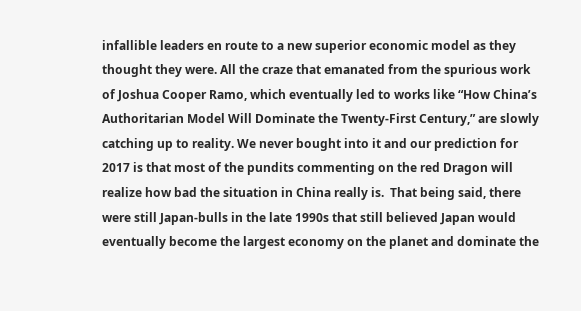infallible leaders en route to a new superior economic model as they thought they were. All the craze that emanated from the spurious work of Joshua Cooper Ramo, which eventually led to works like “How China’s Authoritarian Model Will Dominate the Twenty-First Century,” are slowly catching up to reality. We never bought into it and our prediction for 2017 is that most of the pundits commenting on the red Dragon will realize how bad the situation in China really is.  That being said, there were still Japan-bulls in the late 1990s that still believed Japan would eventually become the largest economy on the planet and dominate the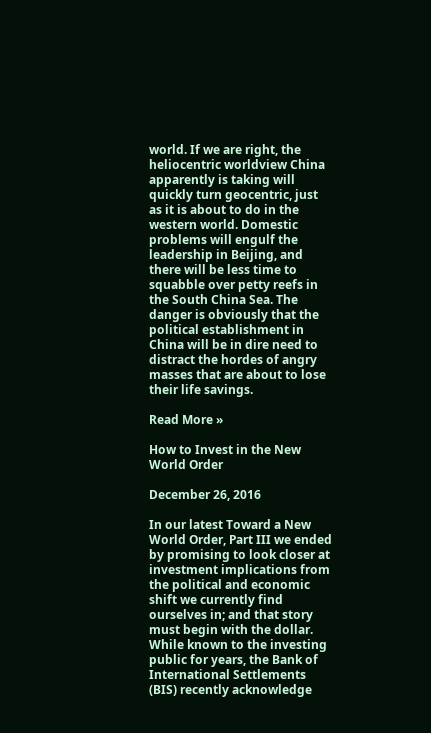world. If we are right, the heliocentric worldview China apparently is taking will quickly turn geocentric, just as it is about to do in the western world. Domestic problems will engulf the leadership in Beijing, and there will be less time to squabble over petty reefs in the South China Sea. The danger is obviously that the political establishment in China will be in dire need to distract the hordes of angry masses that are about to lose their life savings.

Read More »

How to Invest in the New World Order

December 26, 2016

In our latest Toward a New World Order, Part III we ended by promising to look closer at investment implications from the political and economic shift we currently find ourselves in; and that story must begin with the dollar. While known to the investing public for years, the Bank of International Settlements (BIS) recently acknowledge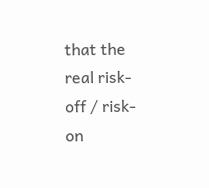that the real risk-off / risk-on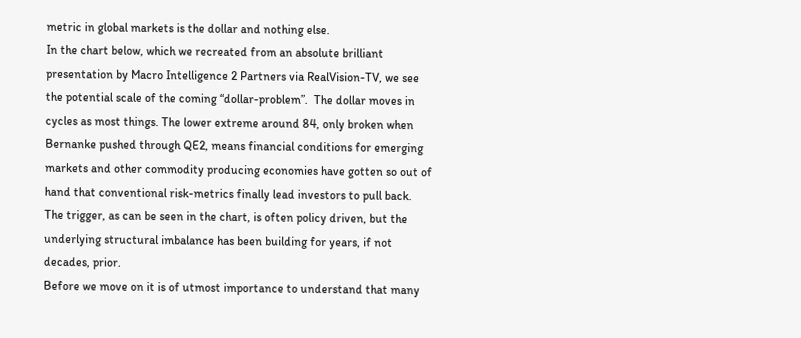metric in global markets is the dollar and nothing else.
In the chart below, which we recreated from an absolute brilliant presentation by Macro Intelligence 2 Partners via RealVision-TV, we see the potential scale of the coming “dollar-problem”.  The dollar moves in cycles as most things. The lower extreme around 84, only broken when Bernanke pushed through QE2, means financial conditions for emerging markets and other commodity producing economies have gotten so out of hand that conventional risk-metrics finally lead investors to pull back. The trigger, as can be seen in the chart, is often policy driven, but the underlying structural imbalance has been building for years, if not decades, prior.
Before we move on it is of utmost importance to understand that many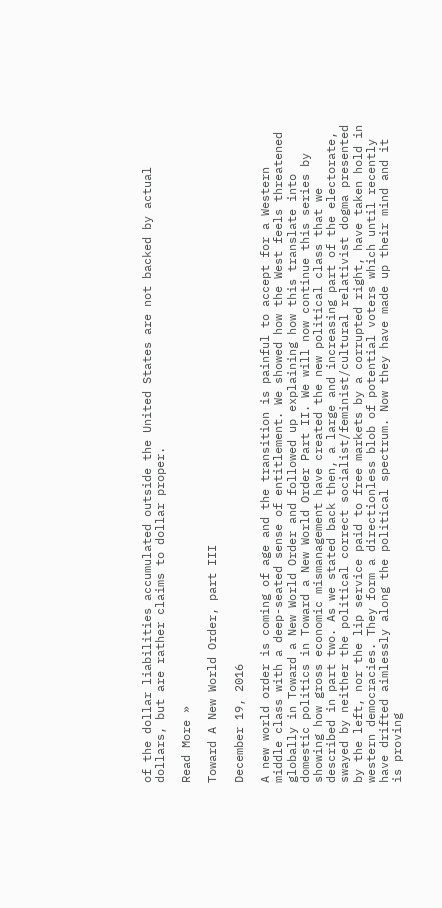of the dollar liabilities accumulated outside the United States are not backed by actual dollars, but are rather claims to dollar proper.

Read More »

Toward A New World Order, part III

December 19, 2016

A new world order is coming of age and the transition is painful to accept for a Western middle class with a deep-seated sense of entitlement. We showed how the West feels threatened globally in Toward a New World Order and followed up explaining how this translate into domestic politics in Toward a New World Order Part II. We will now continue this series by showing how gross economic mismanagement have created the new political class that we described in part two. As we stated back then, a large and increasing part of the electorate, swayed by neither the political correct socialist/feminist/cultural relativist dogma presented by the left, nor the lip service paid to free markets by a corrupted right, have taken hold in western democracies. They form a directionless blob of potential voters which until recently have drifted aimlessly along the political spectrum. Now they have made up their mind and it is proving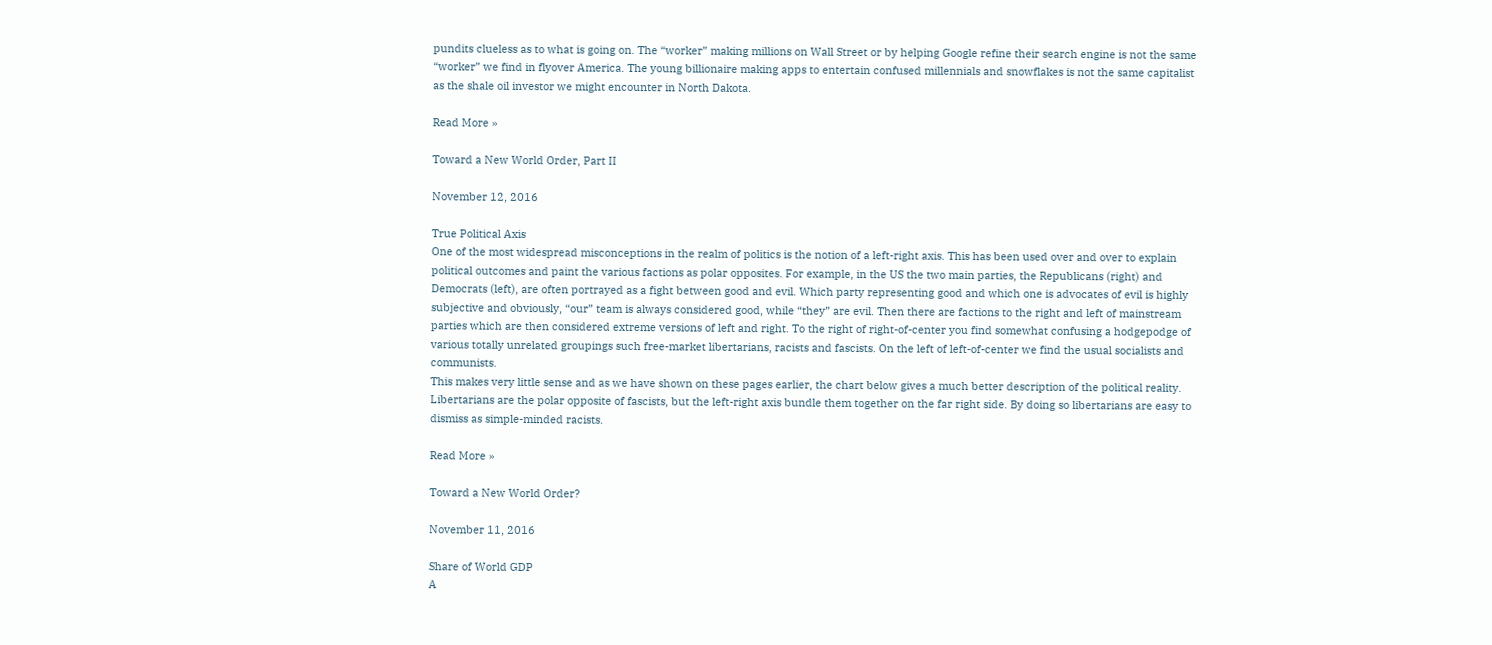pundits clueless as to what is going on. The “worker” making millions on Wall Street or by helping Google refine their search engine is not the same “worker” we find in flyover America. The young billionaire making apps to entertain confused millennials and snowflakes is not the same capitalist as the shale oil investor we might encounter in North Dakota.

Read More »

Toward a New World Order, Part II

November 12, 2016

True Political Axis
One of the most widespread misconceptions in the realm of politics is the notion of a left-right axis. This has been used over and over to explain political outcomes and paint the various factions as polar opposites. For example, in the US the two main parties, the Republicans (right) and Democrats (left), are often portrayed as a fight between good and evil. Which party representing good and which one is advocates of evil is highly subjective and obviously, “our” team is always considered good, while “they” are evil. Then there are factions to the right and left of mainstream parties which are then considered extreme versions of left and right. To the right of right-of-center you find somewhat confusing a hodgepodge of various totally unrelated groupings such free-market libertarians, racists and fascists. On the left of left-of-center we find the usual socialists and communists.
This makes very little sense and as we have shown on these pages earlier, the chart below gives a much better description of the political reality. Libertarians are the polar opposite of fascists, but the left-right axis bundle them together on the far right side. By doing so libertarians are easy to dismiss as simple-minded racists.

Read More »

Toward a New World Order?

November 11, 2016

Share of World GDP
A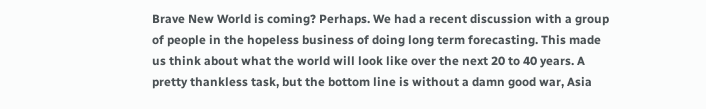Brave New World is coming? Perhaps. We had a recent discussion with a group of people in the hopeless business of doing long term forecasting. This made us think about what the world will look like over the next 20 to 40 years. A pretty thankless task, but the bottom line is without a damn good war, Asia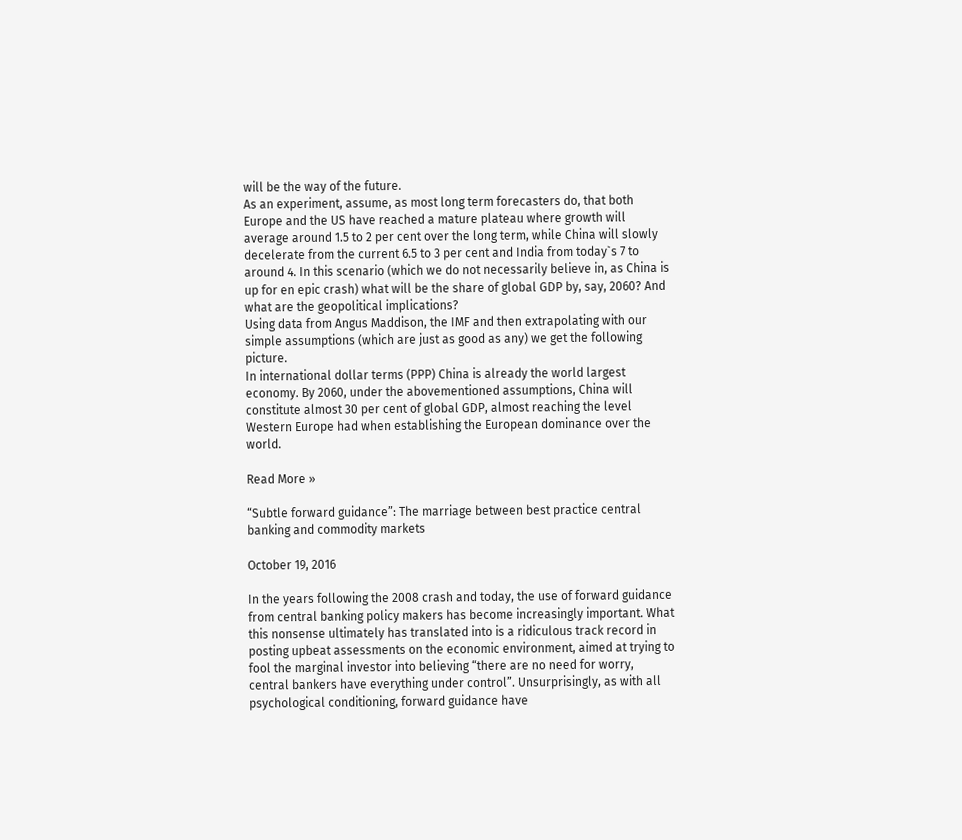will be the way of the future.
As an experiment, assume, as most long term forecasters do, that both Europe and the US have reached a mature plateau where growth will average around 1.5 to 2 per cent over the long term, while China will slowly decelerate from the current 6.5 to 3 per cent and India from today`s 7 to around 4. In this scenario (which we do not necessarily believe in, as China is up for en epic crash) what will be the share of global GDP by, say, 2060? And what are the geopolitical implications?
Using data from Angus Maddison, the IMF and then extrapolating with our simple assumptions (which are just as good as any) we get the following picture.
In international dollar terms (PPP) China is already the world largest economy. By 2060, under the abovementioned assumptions, China will constitute almost 30 per cent of global GDP, almost reaching the level Western Europe had when establishing the European dominance over the world.

Read More »

“Subtle forward guidance”: The marriage between best practice central banking and commodity markets

October 19, 2016

In the years following the 2008 crash and today, the use of forward guidance from central banking policy makers has become increasingly important. What this nonsense ultimately has translated into is a ridiculous track record in posting upbeat assessments on the economic environment, aimed at trying to fool the marginal investor into believing “there are no need for worry, central bankers have everything under control”. Unsurprisingly, as with all psychological conditioning, forward guidance have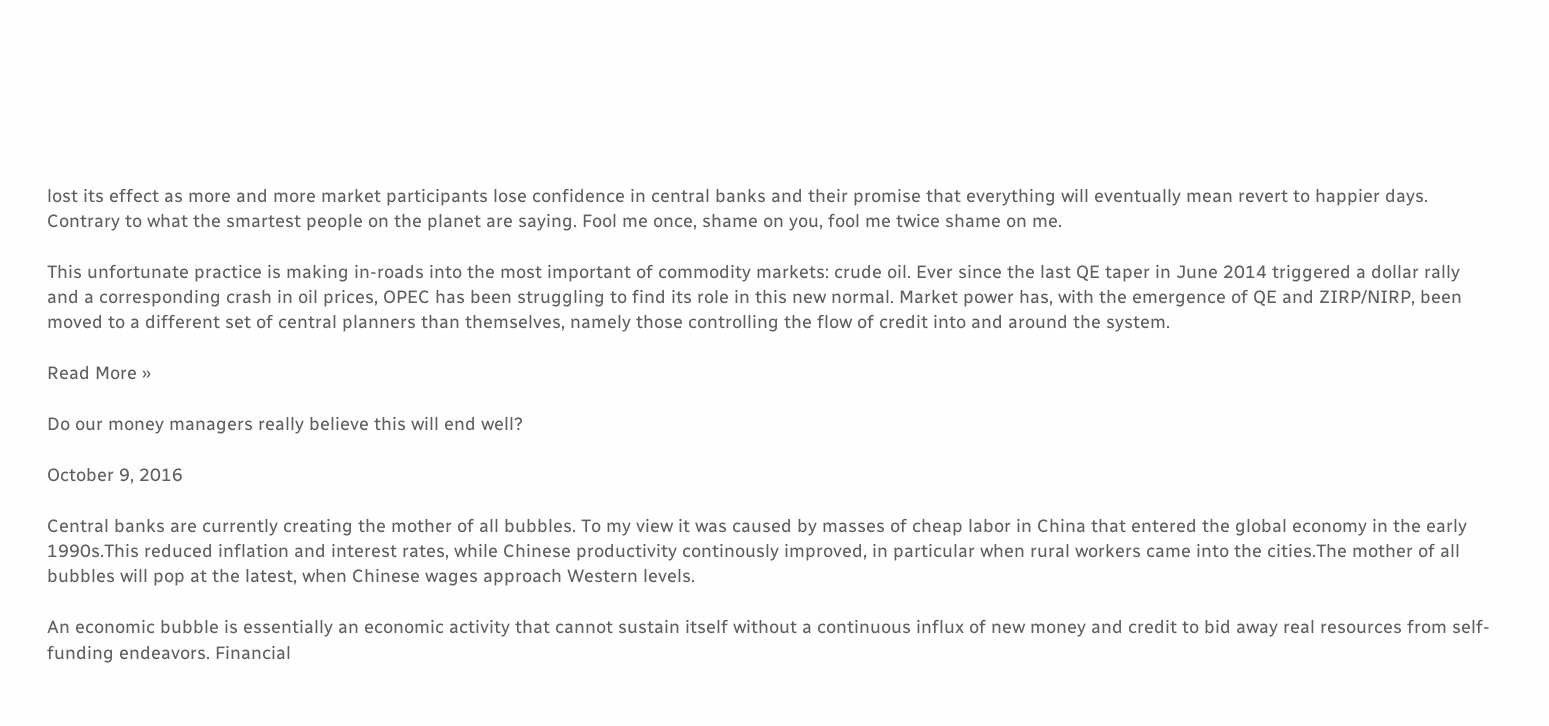lost its effect as more and more market participants lose confidence in central banks and their promise that everything will eventually mean revert to happier days. Contrary to what the smartest people on the planet are saying. Fool me once, shame on you, fool me twice shame on me.

This unfortunate practice is making in-roads into the most important of commodity markets: crude oil. Ever since the last QE taper in June 2014 triggered a dollar rally and a corresponding crash in oil prices, OPEC has been struggling to find its role in this new normal. Market power has, with the emergence of QE and ZIRP/NIRP, been moved to a different set of central planners than themselves, namely those controlling the flow of credit into and around the system.

Read More »

Do our money managers really believe this will end well?

October 9, 2016

Central banks are currently creating the mother of all bubbles. To my view it was caused by masses of cheap labor in China that entered the global economy in the early 1990s.This reduced inflation and interest rates, while Chinese productivity continously improved, in particular when rural workers came into the cities.The mother of all bubbles will pop at the latest, when Chinese wages approach Western levels.

An economic bubble is essentially an economic activity that cannot sustain itself without a continuous influx of new money and credit to bid away real resources from self-funding endeavors. Financial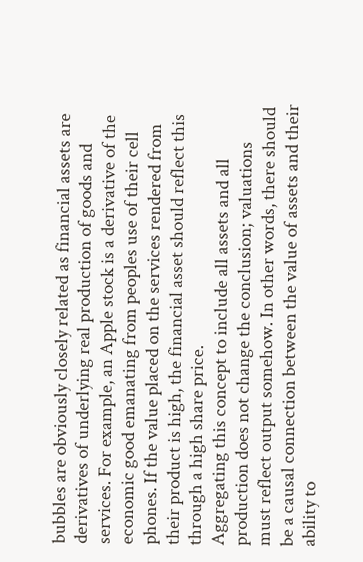bubbles are obviously closely related as financial assets are derivatives of underlying real production of goods and services. For example, an Apple stock is a derivative of the economic good emanating from peoples use of their cell phones. If the value placed on the services rendered from their product is high, the financial asset should reflect this through a high share price.
Aggregating this concept to include all assets and all production does not change the conclusion; valuations must reflect output somehow. In other words, there should be a causal connection between the value of assets and their ability to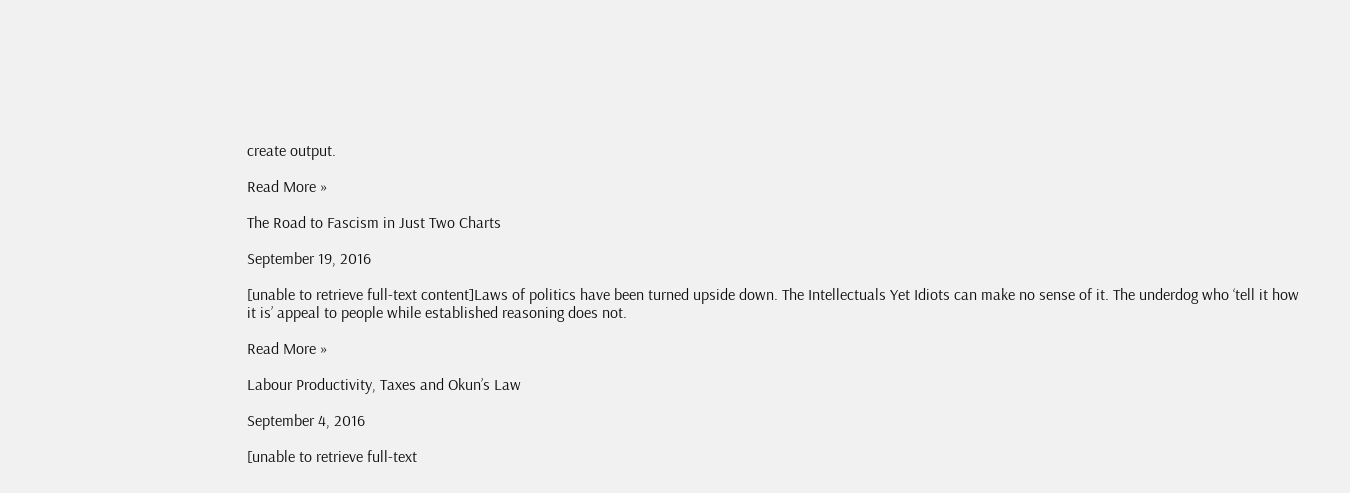create output.

Read More »

The Road to Fascism in Just Two Charts

September 19, 2016

[unable to retrieve full-text content]Laws of politics have been turned upside down. The Intellectuals Yet Idiots can make no sense of it. The underdog who ‘tell it how it is’ appeal to people while established reasoning does not.

Read More »

Labour Productivity, Taxes and Okun’s Law

September 4, 2016

[unable to retrieve full-text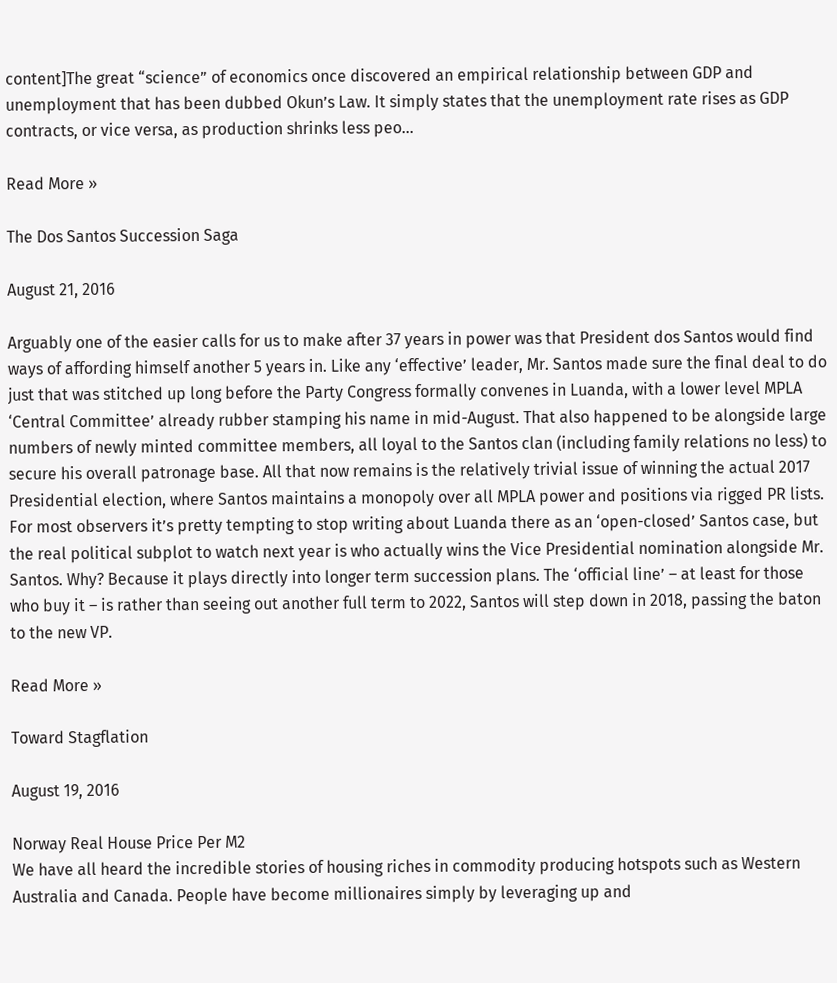content]The great “science” of economics once discovered an empirical relationship between GDP and unemployment that has been dubbed Okun’s Law. It simply states that the unemployment rate rises as GDP contracts, or vice versa, as production shrinks less peo…

Read More »

The Dos Santos Succession Saga

August 21, 2016

Arguably one of the easier calls for us to make after 37 years in power was that President dos Santos would find ways of affording himself another 5 years in. Like any ‘effective’ leader, Mr. Santos made sure the final deal to do just that was stitched up long before the Party Congress formally convenes in Luanda, with a lower level MPLA ‘Central Committee’ already rubber stamping his name in mid-August. That also happened to be alongside large numbers of newly minted committee members, all loyal to the Santos clan (including family relations no less) to secure his overall patronage base. All that now remains is the relatively trivial issue of winning the actual 2017 Presidential election, where Santos maintains a monopoly over all MPLA power and positions via rigged PR lists. For most observers it’s pretty tempting to stop writing about Luanda there as an ‘open-closed’ Santos case, but the real political subplot to watch next year is who actually wins the Vice Presidential nomination alongside Mr. Santos. Why? Because it plays directly into longer term succession plans. The ‘official line’ – at least for those who buy it – is rather than seeing out another full term to 2022, Santos will step down in 2018, passing the baton to the new VP.

Read More »

Toward Stagflation

August 19, 2016

Norway Real House Price Per M2
We have all heard the incredible stories of housing riches in commodity producing hotspots such as Western Australia and Canada. People have become millionaires simply by leveraging up and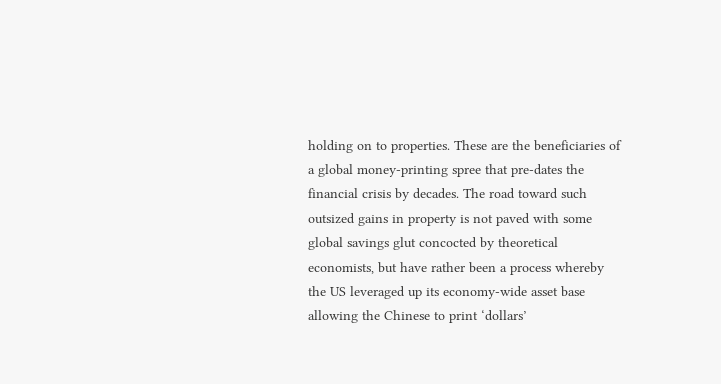holding on to properties. These are the beneficiaries of a global money-printing spree that pre-dates the financial crisis by decades. The road toward such outsized gains in property is not paved with some global savings glut concocted by theoretical economists, but have rather been a process whereby the US leveraged up its economy-wide asset base allowing the Chinese to print ‘dollars’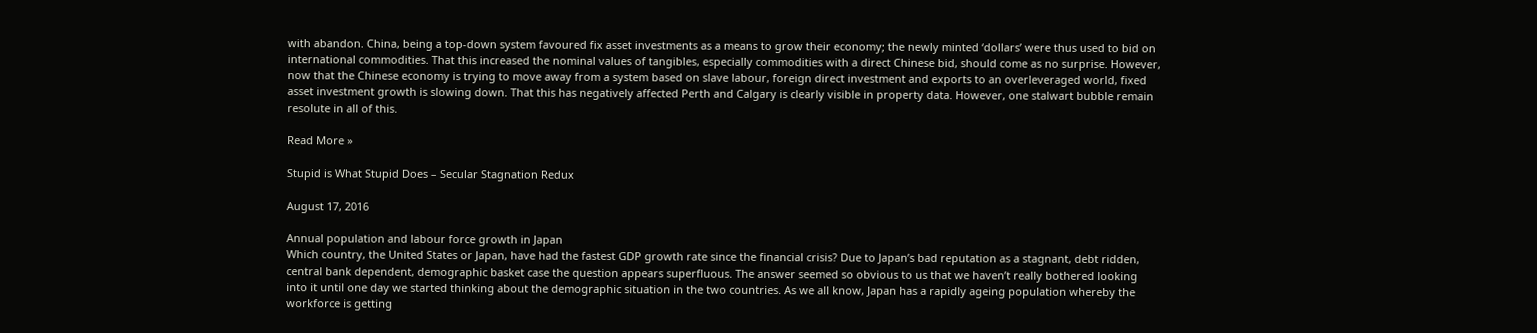with abandon. China, being a top-down system favoured fix asset investments as a means to grow their economy; the newly minted ‘dollars’ were thus used to bid on international commodities. That this increased the nominal values of tangibles, especially commodities with a direct Chinese bid, should come as no surprise. However, now that the Chinese economy is trying to move away from a system based on slave labour, foreign direct investment and exports to an overleveraged world, fixed asset investment growth is slowing down. That this has negatively affected Perth and Calgary is clearly visible in property data. However, one stalwart bubble remain resolute in all of this.

Read More »

Stupid is What Stupid Does – Secular Stagnation Redux

August 17, 2016

Annual population and labour force growth in Japan
Which country, the United States or Japan, have had the fastest GDP growth rate since the financial crisis? Due to Japan’s bad reputation as a stagnant, debt ridden, central bank dependent, demographic basket case the question appears superfluous. The answer seemed so obvious to us that we haven’t really bothered looking into it until one day we started thinking about the demographic situation in the two countries. As we all know, Japan has a rapidly ageing population whereby the workforce is getting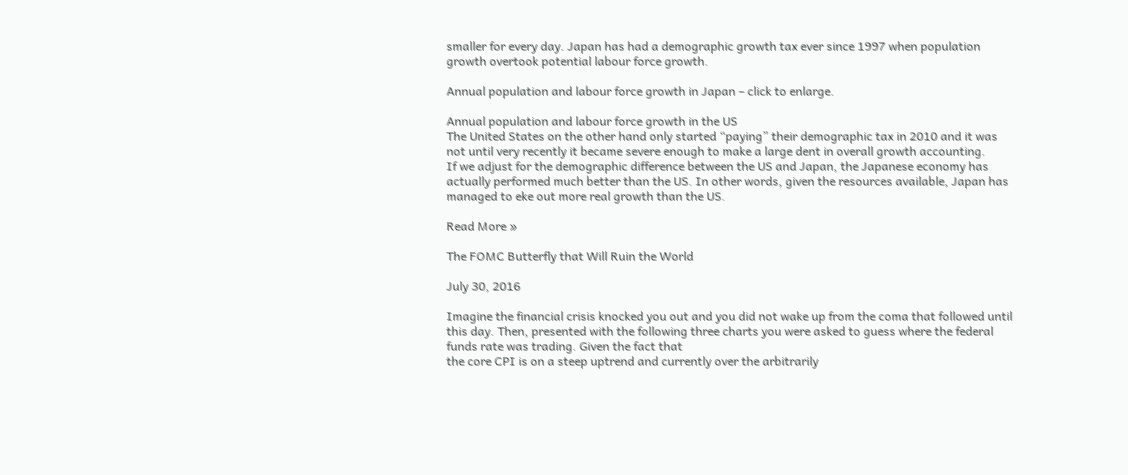smaller for every day. Japan has had a demographic growth tax ever since 1997 when population growth overtook potential labour force growth.

Annual population and labour force growth in Japan – click to enlarge.

Annual population and labour force growth in the US
The United States on the other hand only started “paying” their demographic tax in 2010 and it was not until very recently it became severe enough to make a large dent in overall growth accounting.
If we adjust for the demographic difference between the US and Japan, the Japanese economy has actually performed much better than the US. In other words, given the resources available, Japan has managed to eke out more real growth than the US.

Read More »

The FOMC Butterfly that Will Ruin the World

July 30, 2016

Imagine the financial crisis knocked you out and you did not wake up from the coma that followed until this day. Then, presented with the following three charts you were asked to guess where the federal funds rate was trading. Given the fact that
the core CPI is on a steep uptrend and currently over the arbitrarily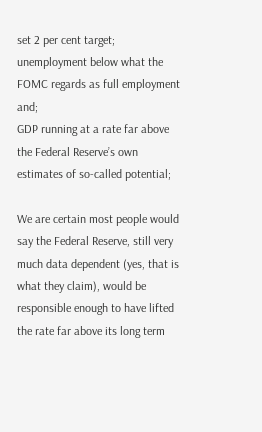set 2 per cent target;
unemployment below what the FOMC regards as full employment and;
GDP running at a rate far above the Federal Reserve’s own estimates of so-called potential;

We are certain most people would say the Federal Reserve, still very much data dependent (yes, that is what they claim), would be responsible enough to have lifted the rate far above its long term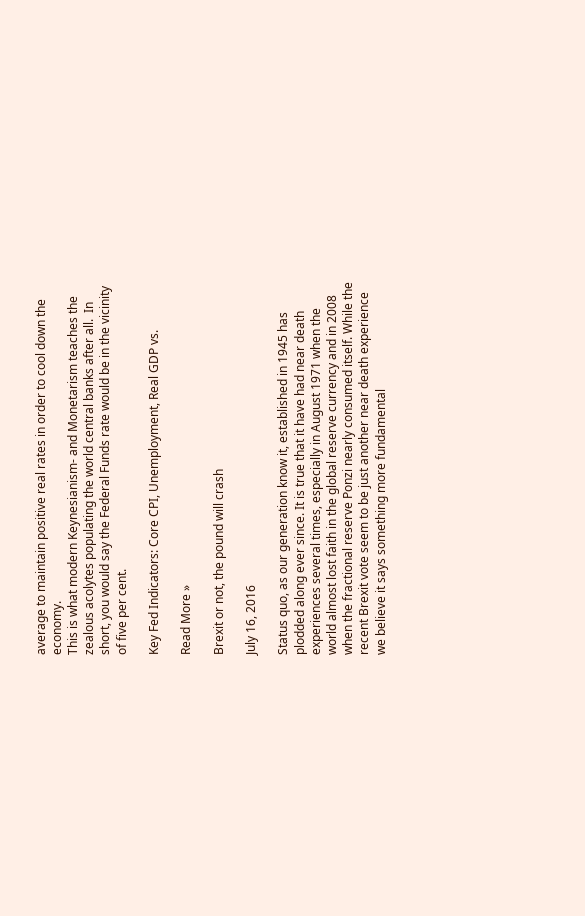average to maintain positive real rates in order to cool down the economy.
This is what modern Keynesianism- and Monetarism teaches the zealous acolytes populating the world central banks after all.  In short, you would say the Federal Funds rate would be in the vicinity of five per cent.

Key Fed Indicators: Core CPI, Unemployment, Real GDP vs.

Read More »

Brexit or not, the pound will crash

July 16, 2016

Status quo, as our generation know it, established in 1945 has plodded along ever since. It is true that it have had near death experiences several times, especially in August 1971 when the world almost lost faith in the global reserve currency and in 2008 when the fractional reserve Ponzi nearly consumed itself. While the recent Brexit vote seem to be just another near death experience we believe it says something more fundamental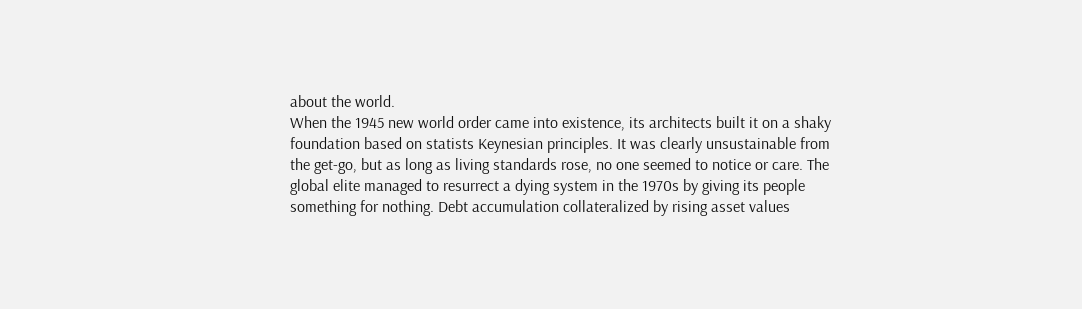about the world.
When the 1945 new world order came into existence, its architects built it on a shaky foundation based on statists Keynesian principles. It was clearly unsustainable from the get-go, but as long as living standards rose, no one seemed to notice or care. The global elite managed to resurrect a dying system in the 1970s by giving its people something for nothing. Debt accumulation collateralized by rising asset values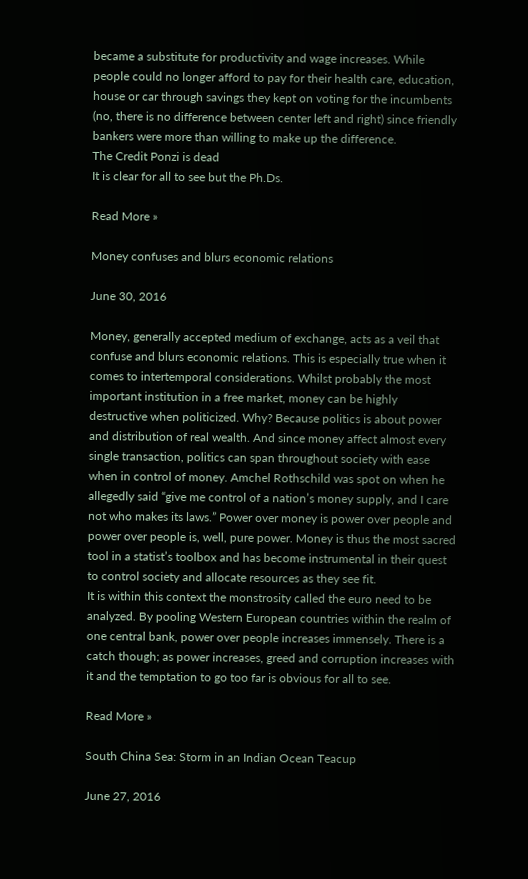became a substitute for productivity and wage increases. While people could no longer afford to pay for their health care, education, house or car through savings they kept on voting for the incumbents (no, there is no difference between center left and right) since friendly bankers were more than willing to make up the difference.
The Credit Ponzi is dead
It is clear for all to see but the Ph.Ds.

Read More »

Money confuses and blurs economic relations

June 30, 2016

Money, generally accepted medium of exchange, acts as a veil that confuse and blurs economic relations. This is especially true when it comes to intertemporal considerations. Whilst probably the most important institution in a free market, money can be highly destructive when politicized. Why? Because politics is about power and distribution of real wealth. And since money affect almost every single transaction, politics can span throughout society with ease when in control of money. Amchel Rothschild was spot on when he allegedly said “give me control of a nation’s money supply, and I care not who makes its laws.” Power over money is power over people and power over people is, well, pure power. Money is thus the most sacred tool in a statist’s toolbox and has become instrumental in their quest to control society and allocate resources as they see fit.
It is within this context the monstrosity called the euro need to be analyzed. By pooling Western European countries within the realm of one central bank, power over people increases immensely. There is a catch though; as power increases, greed and corruption increases with it and the temptation to go too far is obvious for all to see.

Read More »

South China Sea: Storm in an Indian Ocean Teacup

June 27, 2016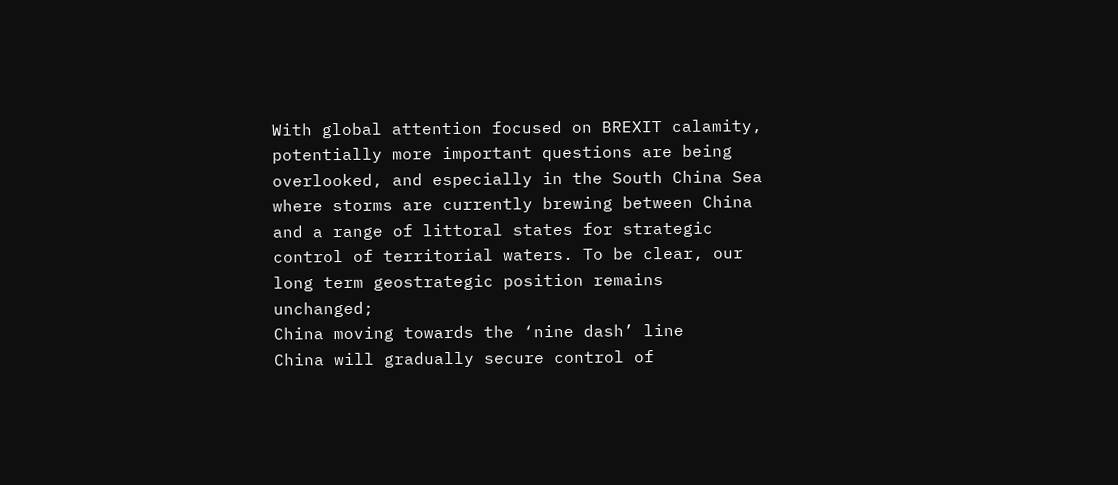With global attention focused on BREXIT calamity, potentially more important questions are being overlooked, and especially in the South China Sea where storms are currently brewing between China and a range of littoral states for strategic control of territorial waters. To be clear, our long term geostrategic position remains unchanged;
China moving towards the ‘nine dash’ line
China will gradually secure control of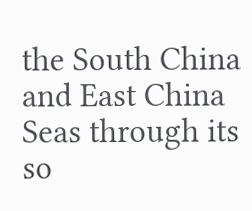the South China and East China Seas through its so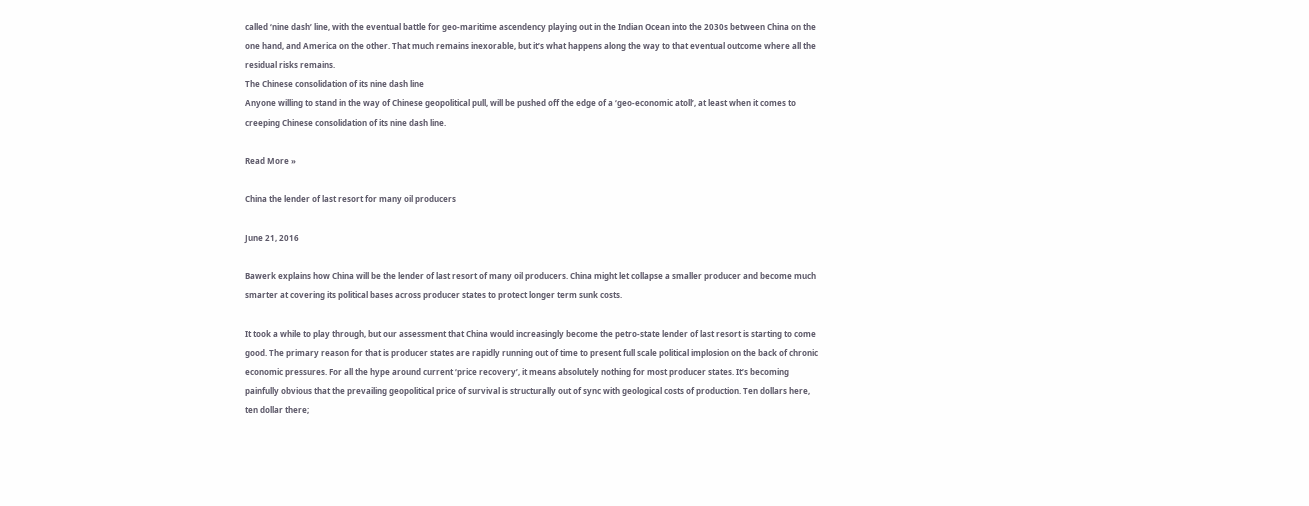called ‘nine dash’ line, with the eventual battle for geo-maritime ascendency playing out in the Indian Ocean into the 2030s between China on the one hand, and America on the other. That much remains inexorable, but it’s what happens along the way to that eventual outcome where all the residual risks remains.
The Chinese consolidation of its nine dash line
Anyone willing to stand in the way of Chinese geopolitical pull, will be pushed off the edge of a ‘geo-economic atoll’, at least when it comes to creeping Chinese consolidation of its nine dash line.

Read More »

China the lender of last resort for many oil producers

June 21, 2016

Bawerk explains how China will be the lender of last resort of many oil producers. China might let collapse a smaller producer and become much smarter at covering its political bases across producer states to protect longer term sunk costs.

It took a while to play through, but our assessment that China would increasingly become the petro-state lender of last resort is starting to come good. The primary reason for that is producer states are rapidly running out of time to present full scale political implosion on the back of chronic economic pressures. For all the hype around current ‘price recovery’, it means absolutely nothing for most producer states. It’s becoming painfully obvious that the prevailing geopolitical price of survival is structurally out of sync with geological costs of production. Ten dollars here, ten dollar there;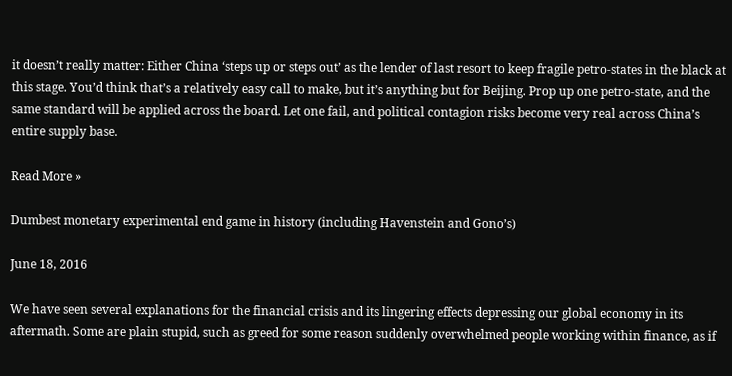it doesn’t really matter: Either China ‘steps up or steps out’ as the lender of last resort to keep fragile petro-states in the black at this stage. You’d think that’s a relatively easy call to make, but it’s anything but for Beijing. Prop up one petro-state, and the same standard will be applied across the board. Let one fail, and political contagion risks become very real across China’s entire supply base.

Read More »

Dumbest monetary experimental end game in history (including Havenstein and Gono’s)

June 18, 2016

We have seen several explanations for the financial crisis and its lingering effects depressing our global economy in its aftermath. Some are plain stupid, such as greed for some reason suddenly overwhelmed people working within finance, as if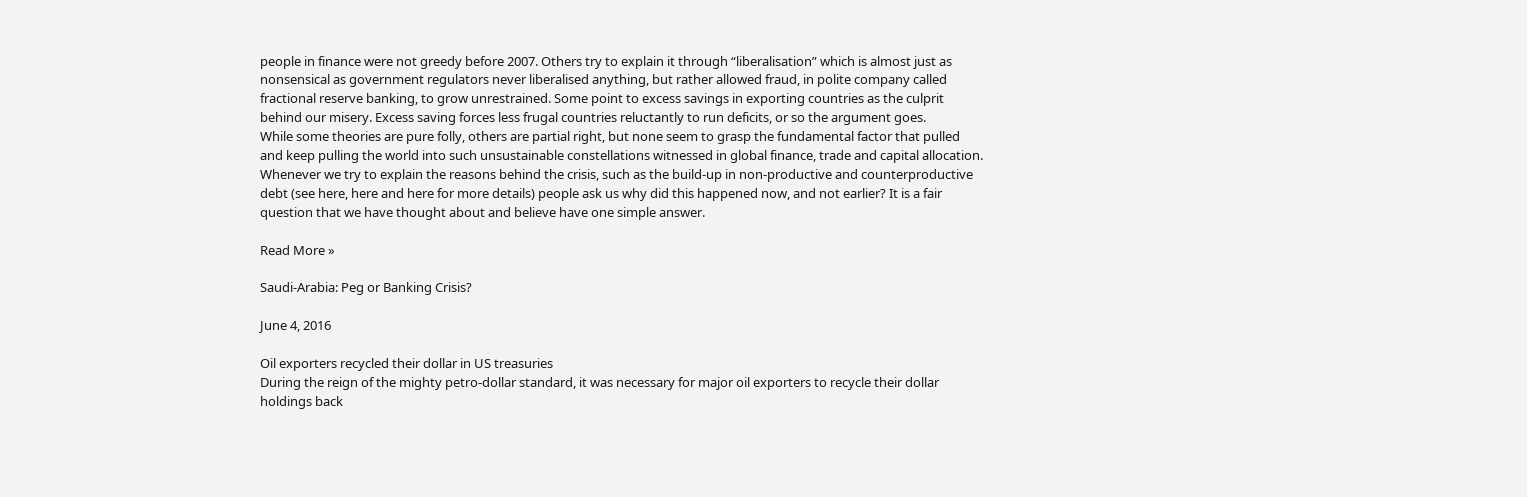people in finance were not greedy before 2007. Others try to explain it through “liberalisation” which is almost just as nonsensical as government regulators never liberalised anything, but rather allowed fraud, in polite company called fractional reserve banking, to grow unrestrained. Some point to excess savings in exporting countries as the culprit behind our misery. Excess saving forces less frugal countries reluctantly to run deficits, or so the argument goes.
While some theories are pure folly, others are partial right, but none seem to grasp the fundamental factor that pulled and keep pulling the world into such unsustainable constellations witnessed in global finance, trade and capital allocation.
Whenever we try to explain the reasons behind the crisis, such as the build-up in non-productive and counterproductive debt (see here, here and here for more details) people ask us why did this happened now, and not earlier? It is a fair question that we have thought about and believe have one simple answer.

Read More »

Saudi-Arabia: Peg or Banking Crisis?

June 4, 2016

Oil exporters recycled their dollar in US treasuries
During the reign of the mighty petro-dollar standard, it was necessary for major oil exporters to recycle their dollar holdings back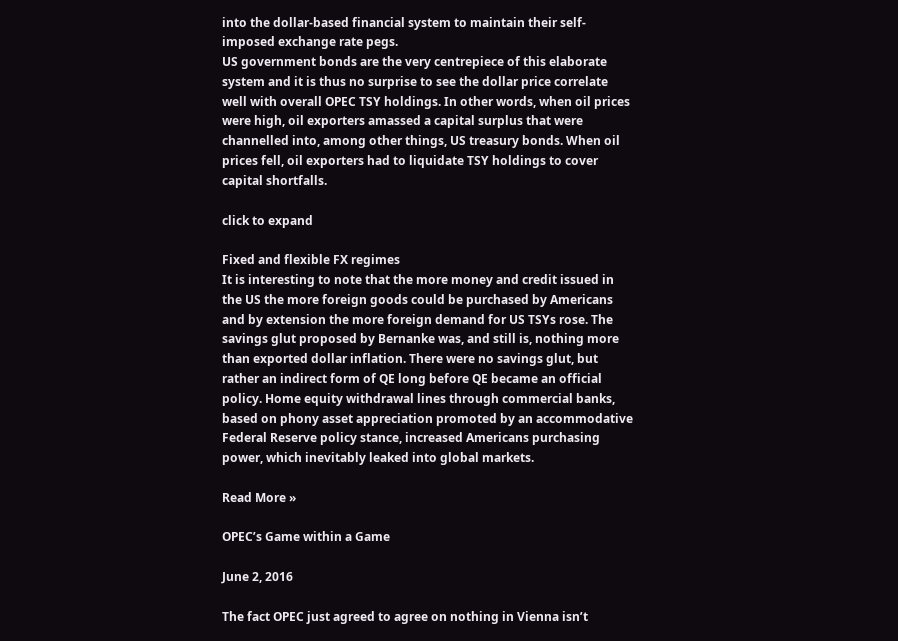into the dollar-based financial system to maintain their self-imposed exchange rate pegs.
US government bonds are the very centrepiece of this elaborate system and it is thus no surprise to see the dollar price correlate well with overall OPEC TSY holdings. In other words, when oil prices were high, oil exporters amassed a capital surplus that were channelled into, among other things, US treasury bonds. When oil prices fell, oil exporters had to liquidate TSY holdings to cover capital shortfalls.

click to expand

Fixed and flexible FX regimes
It is interesting to note that the more money and credit issued in the US the more foreign goods could be purchased by Americans and by extension the more foreign demand for US TSYs rose. The savings glut proposed by Bernanke was, and still is, nothing more than exported dollar inflation. There were no savings glut, but rather an indirect form of QE long before QE became an official policy. Home equity withdrawal lines through commercial banks, based on phony asset appreciation promoted by an accommodative Federal Reserve policy stance, increased Americans purchasing power, which inevitably leaked into global markets.

Read More »

OPEC’s Game within a Game

June 2, 2016

The fact OPEC just agreed to agree on nothing in Vienna isn’t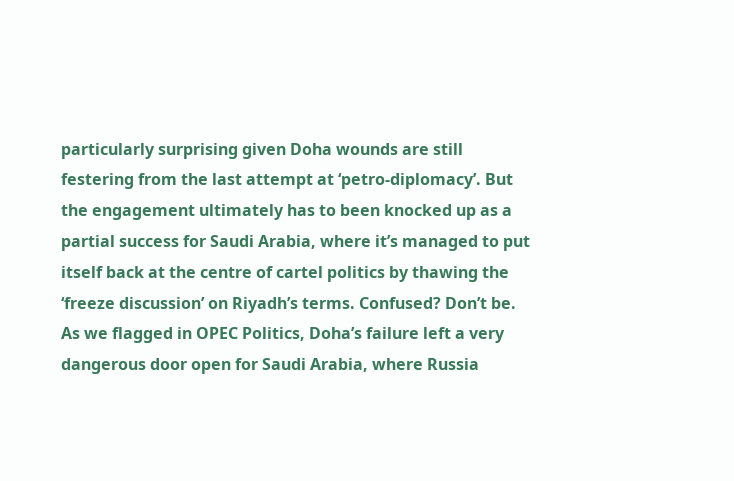particularly surprising given Doha wounds are still festering from the last attempt at ‘petro-diplomacy’. But the engagement ultimately has to been knocked up as a partial success for Saudi Arabia, where it’s managed to put itself back at the centre of cartel politics by thawing the ‘freeze discussion’ on Riyadh’s terms. Confused? Don’t be. As we flagged in OPEC Politics, Doha’s failure left a very dangerous door open for Saudi Arabia, where Russia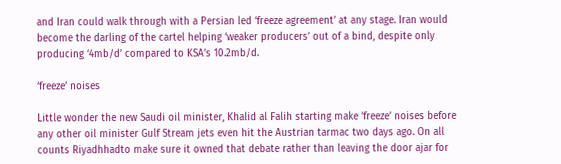and Iran could walk through with a Persian led ‘freeze agreement’ at any stage. Iran would become the darling of the cartel helping ‘weaker producers’ out of a bind, despite only producing ‘4mb/d’ compared to KSA’s 10.2mb/d.

‘freeze’ noises

Little wonder the new Saudi oil minister, Khalid al Falih starting make ‘freeze’ noises before any other oil minister Gulf Stream jets even hit the Austrian tarmac two days ago. On all counts Riyadhhadto make sure it owned that debate rather than leaving the door ajar for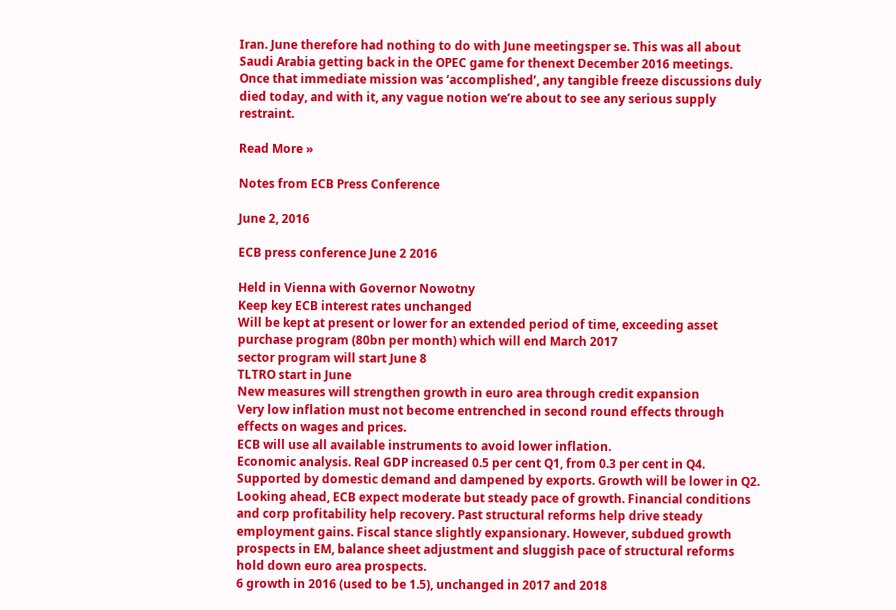Iran. June therefore had nothing to do with June meetingsper se. This was all about Saudi Arabia getting back in the OPEC game for thenext December 2016 meetings. Once that immediate mission was ‘accomplished’, any tangible freeze discussions duly died today, and with it, any vague notion we’re about to see any serious supply restraint.

Read More »

Notes from ECB Press Conference

June 2, 2016

ECB press conference June 2 2016

Held in Vienna with Governor Nowotny
Keep key ECB interest rates unchanged
Will be kept at present or lower for an extended period of time, exceeding asset purchase program (80bn per month) which will end March 2017
sector program will start June 8
TLTRO start in June
New measures will strengthen growth in euro area through credit expansion
Very low inflation must not become entrenched in second round effects through effects on wages and prices.
ECB will use all available instruments to avoid lower inflation.
Economic analysis. Real GDP increased 0.5 per cent Q1, from 0.3 per cent in Q4. Supported by domestic demand and dampened by exports. Growth will be lower in Q2. Looking ahead, ECB expect moderate but steady pace of growth. Financial conditions and corp profitability help recovery. Past structural reforms help drive steady employment gains. Fiscal stance slightly expansionary. However, subdued growth prospects in EM, balance sheet adjustment and sluggish pace of structural reforms hold down euro area prospects.
6 growth in 2016 (used to be 1.5), unchanged in 2017 and 2018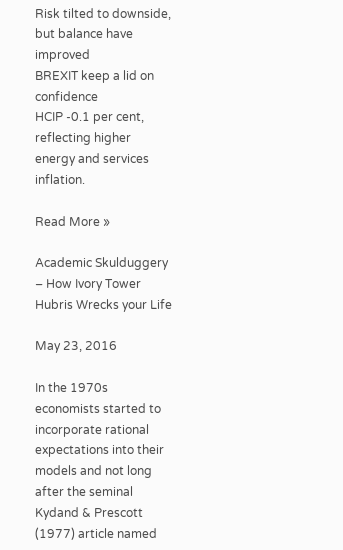Risk tilted to downside, but balance have improved
BREXIT keep a lid on confidence
HCIP -0.1 per cent, reflecting higher energy and services inflation.

Read More »

Academic Skulduggery – How Ivory Tower Hubris Wrecks your Life

May 23, 2016

In the 1970s economists started to incorporate rational expectations into their models and not long after the seminal Kydand & Prescott (1977) article named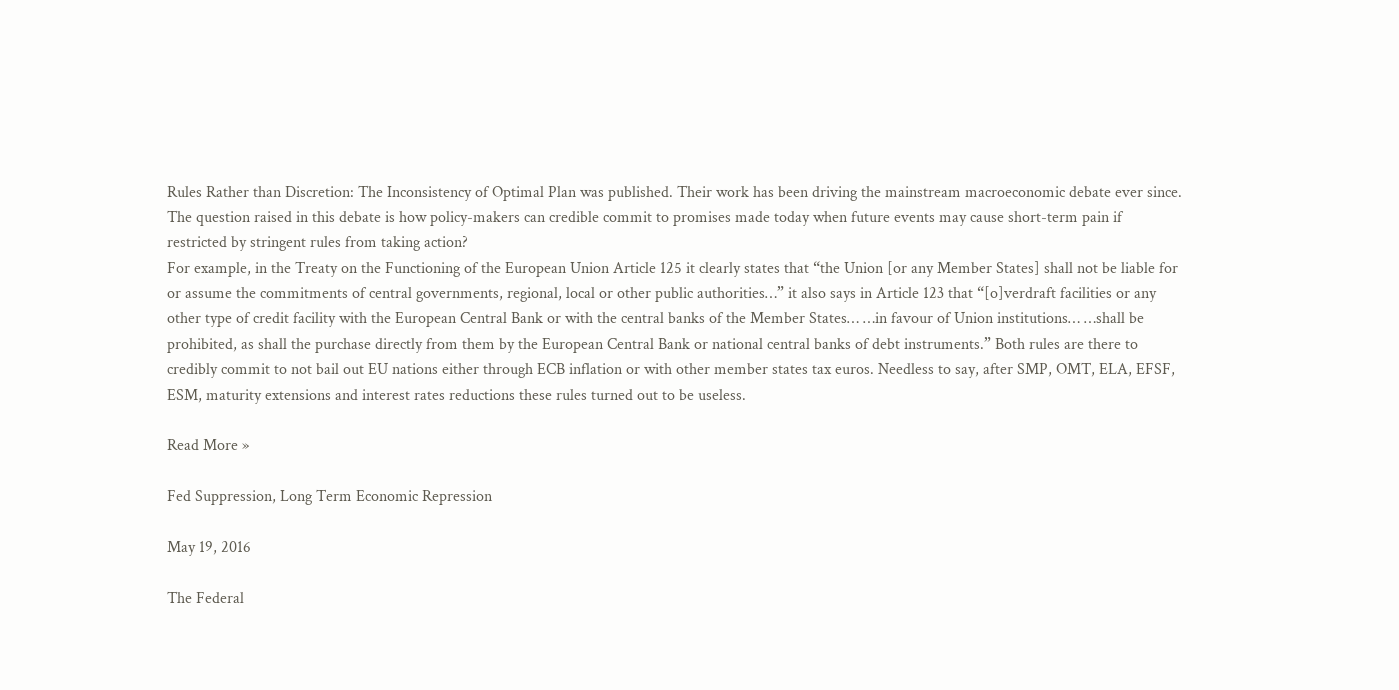Rules Rather than Discretion: The Inconsistency of Optimal Plan was published. Their work has been driving the mainstream macroeconomic debate ever since. The question raised in this debate is how policy-makers can credible commit to promises made today when future events may cause short-term pain if restricted by stringent rules from taking action?
For example, in the Treaty on the Functioning of the European Union Article 125 it clearly states that “the Union [or any Member States] shall not be liable for or assume the commitments of central governments, regional, local or other public authorities…” it also says in Article 123 that “[o]verdraft facilities or any other type of credit facility with the European Central Bank or with the central banks of the Member States… …in favour of Union institutions… …shall be prohibited, as shall the purchase directly from them by the European Central Bank or national central banks of debt instruments.” Both rules are there to credibly commit to not bail out EU nations either through ECB inflation or with other member states tax euros. Needless to say, after SMP, OMT, ELA, EFSF, ESM, maturity extensions and interest rates reductions these rules turned out to be useless.

Read More »

Fed Suppression, Long Term Economic Repression

May 19, 2016

The Federal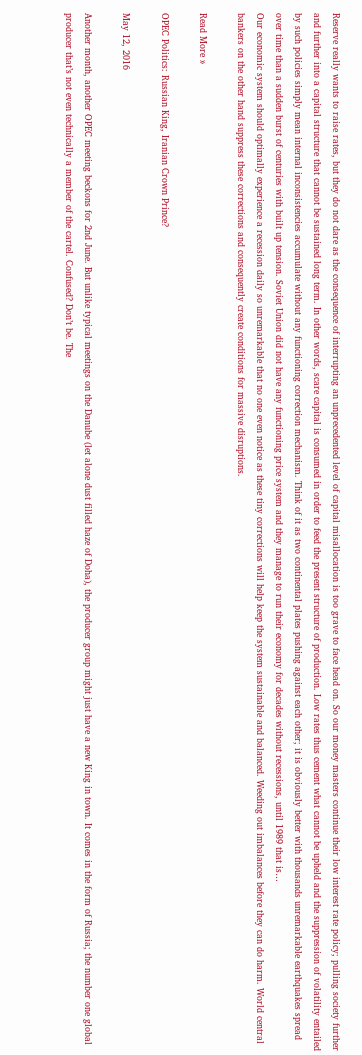Reserve really wants to raise rates, but they do not dare as the consequence of interrupting an unprecedented level of capital misallocation is too grave to face head on. So our money masters continue their low interest rate policy; pulling society further and further into a capital structure that cannot be sustained long term. In other words, scare capital is consumed in order to feed the present structure of production. Low rates thus cement what cannot be upheld and the suppression of volatility entailed by such policies simply mean internal inconsistencies accumulate without any functioning correction mechanism. Think of it as two continental plates pushing against each other; it is obviously better with thousands unremarkable earthquakes spread over time than a sudden burst of centuries with built up tension. Soviet Union did not have any functioning price system and they manage to run their economy for decades without recessions, until 1989 that is…
Our economic system should optimally experience a recession daily so unremarkable that no one even notice as these tiny corrections will help keep the system sustainable and balanced. Weeding out imbalances before they can do harm. World central bankers on the other hand suppress these corrections and consequently create conditions for massive disruptions.

Read More »

OPEC Politics: Russian King, Iranian Crown Prince?

May 12, 2016

Another month, another OPEC meeting beckons for 2nd June. But unlike typical meetings on the Danube (let alone dust filled haze of Doha), the producer group might just have a new King in town. It comes in the form of Russia; the number one global producer that’s not even technically a member of the cartel. Confused? Don’t be. The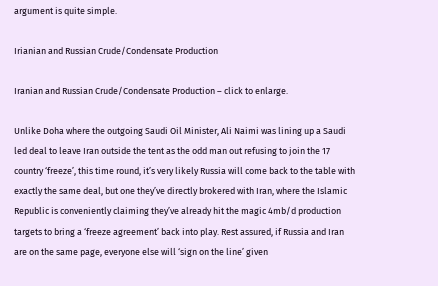argument is quite simple.

Irianian and Russian Crude/Condensate Production

Iranian and Russian Crude/Condensate Production – click to enlarge.

Unlike Doha where the outgoing Saudi Oil Minister, Ali Naimi was lining up a Saudi led deal to leave Iran outside the tent as the odd man out refusing to join the 17 country ‘freeze’, this time round, it’s very likely Russia will come back to the table with exactly the same deal, but one they’ve directly brokered with Iran, where the Islamic Republic is conveniently claiming they’ve already hit the magic 4mb/d production targets to bring a ‘freeze agreement’ back into play. Rest assured, if Russia and Iran are on the same page, everyone else will ‘sign on the line’ given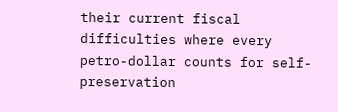their current fiscal difficulties where every petro-dollar counts for self-preservation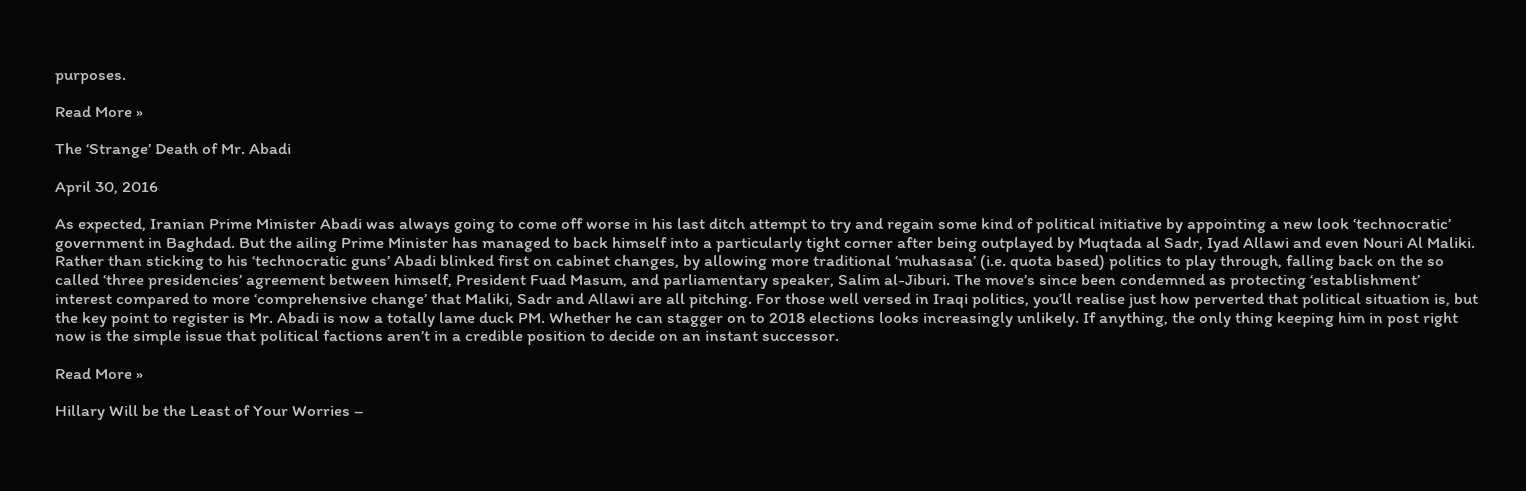purposes.

Read More »

The ‘Strange’ Death of Mr. Abadi

April 30, 2016

As expected, Iranian Prime Minister Abadi was always going to come off worse in his last ditch attempt to try and regain some kind of political initiative by appointing a new look ‘technocratic’ government in Baghdad. But the ailing Prime Minister has managed to back himself into a particularly tight corner after being outplayed by Muqtada al Sadr, Iyad Allawi and even Nouri Al Maliki. Rather than sticking to his ‘technocratic guns’ Abadi blinked first on cabinet changes, by allowing more traditional ‘muhasasa’ (i.e. quota based) politics to play through, falling back on the so called ‘three presidencies’ agreement between himself, President Fuad Masum, and parliamentary speaker, Salim al-Jiburi. The move’s since been condemned as protecting ‘establishment’ interest compared to more ‘comprehensive change’ that Maliki, Sadr and Allawi are all pitching. For those well versed in Iraqi politics, you’ll realise just how perverted that political situation is, but the key point to register is Mr. Abadi is now a totally lame duck PM. Whether he can stagger on to 2018 elections looks increasingly unlikely. If anything, the only thing keeping him in post right now is the simple issue that political factions aren’t in a credible position to decide on an instant successor.

Read More »

Hillary Will be the Least of Your Worries –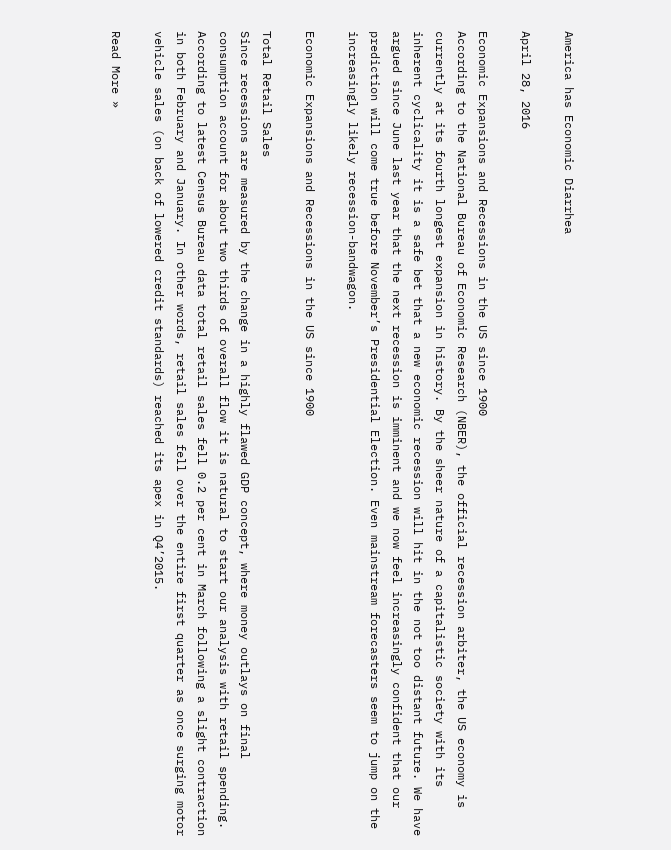America has Economic Diarrhea

April 28, 2016

Economic Expansions and Recessions in the US since 1900
According to the National Bureau of Economic Research (NBER), the official recession arbiter, the US economy is currently at its fourth longest expansion in history. By the sheer nature of a capitalistic society with its inherent cyclicality it is a safe bet that a new economic recession will hit in the not too distant future. We have argued since June last year that the next recession is imminent and we now feel increasingly confident that our prediction will come true before November’s Presidential Election. Even mainstream forecasters seem to jump on the increasingly likely recession-bandwagon.

Economic Expansions and Recessions in the US since 1900

Total Retail Sales
Since recessions are measured by the change in a highly flawed GDP concept, where money outlays on final consumption account for about two thirds of overall flow it is natural to start our analysis with retail spending. According to latest Census Bureau data total retail sales fell 0.2 per cent in March following a slight contraction in both February and January. In other words, retail sales fell over the entire first quarter as once surging motor vehicle sales (on back of lowered credit standards) reached its apex in Q4’2015.

Read More »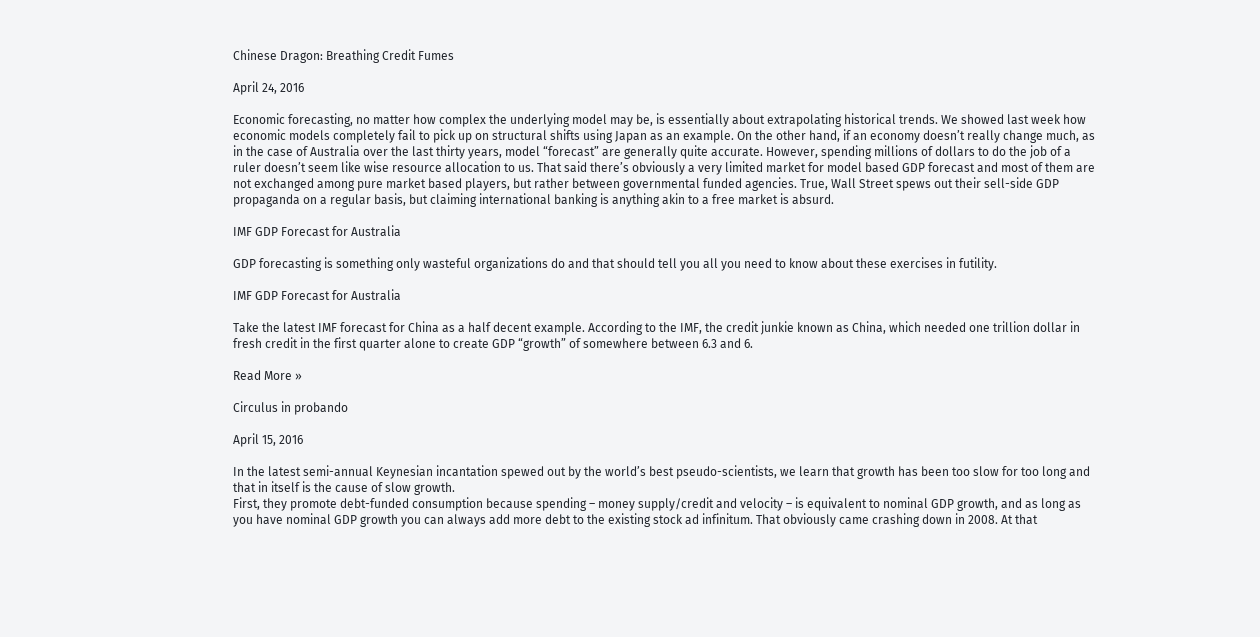Chinese Dragon: Breathing Credit Fumes

April 24, 2016

Economic forecasting, no matter how complex the underlying model may be, is essentially about extrapolating historical trends. We showed last week how economic models completely fail to pick up on structural shifts using Japan as an example. On the other hand, if an economy doesn’t really change much, as in the case of Australia over the last thirty years, model “forecast” are generally quite accurate. However, spending millions of dollars to do the job of a ruler doesn’t seem like wise resource allocation to us. That said there’s obviously a very limited market for model based GDP forecast and most of them are not exchanged among pure market based players, but rather between governmental funded agencies. True, Wall Street spews out their sell-side GDP propaganda on a regular basis, but claiming international banking is anything akin to a free market is absurd.

IMF GDP Forecast for Australia

GDP forecasting is something only wasteful organizations do and that should tell you all you need to know about these exercises in futility.

IMF GDP Forecast for Australia

Take the latest IMF forecast for China as a half decent example. According to the IMF, the credit junkie known as China, which needed one trillion dollar in fresh credit in the first quarter alone to create GDP “growth” of somewhere between 6.3 and 6.

Read More »

Circulus in probando

April 15, 2016

In the latest semi-annual Keynesian incantation spewed out by the world’s best pseudo-scientists, we learn that growth has been too slow for too long and that in itself is the cause of slow growth.
First, they promote debt-funded consumption because spending – money supply/credit and velocity – is equivalent to nominal GDP growth, and as long as you have nominal GDP growth you can always add more debt to the existing stock ad infinitum. That obviously came crashing down in 2008. At that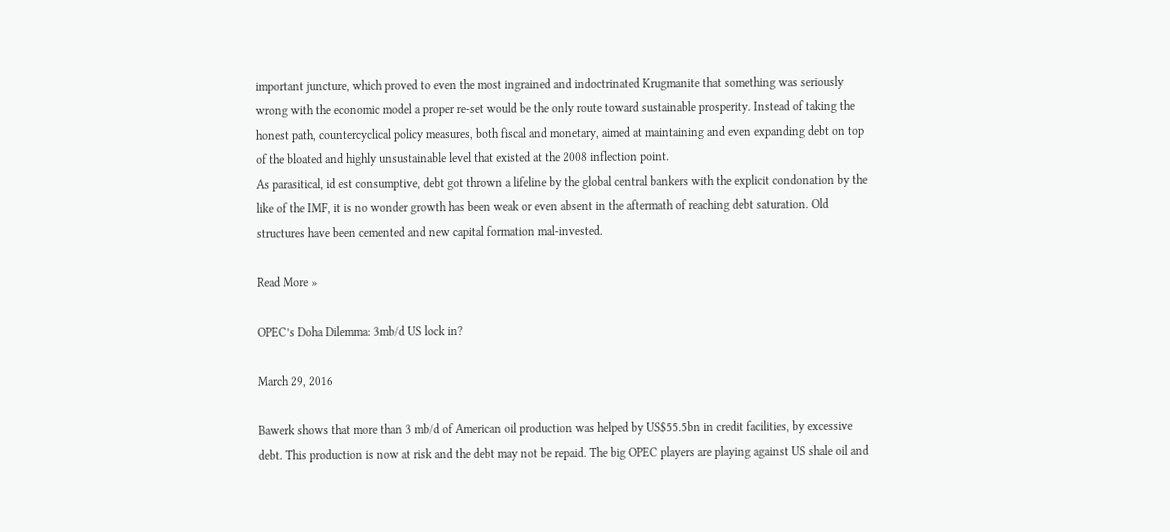important juncture, which proved to even the most ingrained and indoctrinated Krugmanite that something was seriously wrong with the economic model a proper re-set would be the only route toward sustainable prosperity. Instead of taking the honest path, countercyclical policy measures, both fiscal and monetary, aimed at maintaining and even expanding debt on top of the bloated and highly unsustainable level that existed at the 2008 inflection point.
As parasitical, id est consumptive, debt got thrown a lifeline by the global central bankers with the explicit condonation by the like of the IMF, it is no wonder growth has been weak or even absent in the aftermath of reaching debt saturation. Old structures have been cemented and new capital formation mal-invested.

Read More »

OPEC’s Doha Dilemma: 3mb/d US lock in?

March 29, 2016

Bawerk shows that more than 3 mb/d of American oil production was helped by US$55.5bn in credit facilities, by excessive debt. This production is now at risk and the debt may not be repaid. The big OPEC players are playing against US shale oil and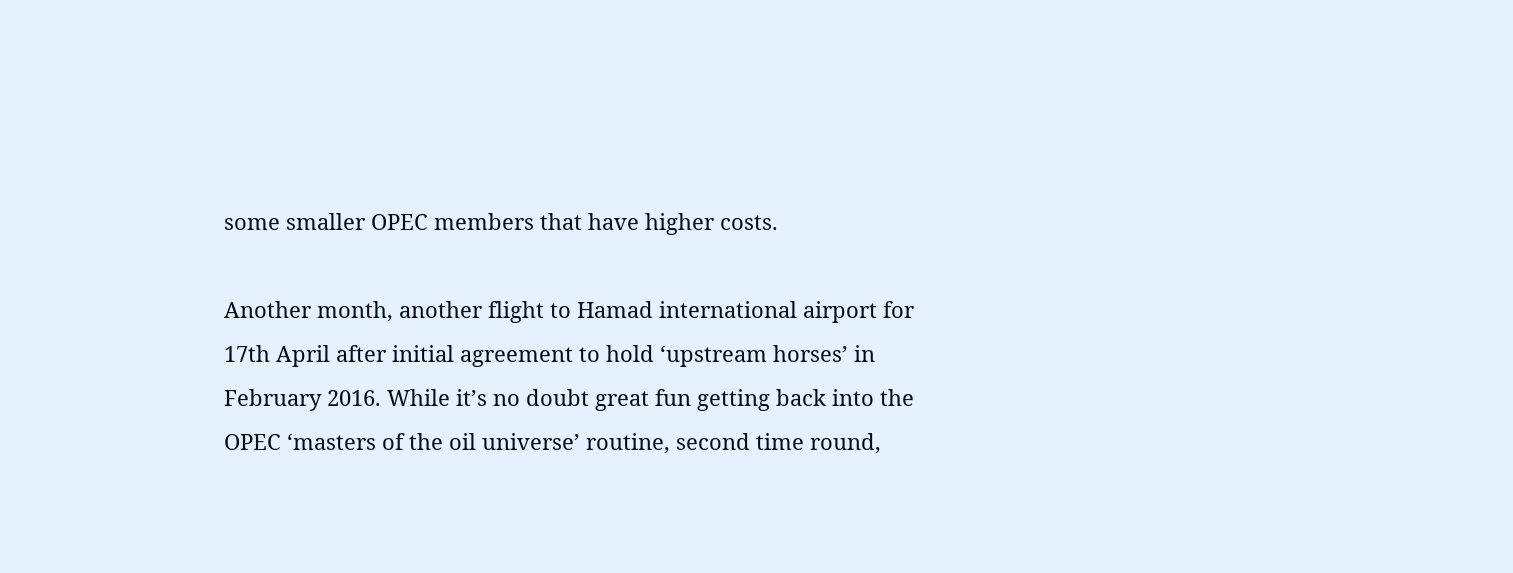some smaller OPEC members that have higher costs.

Another month, another flight to Hamad international airport for 17th April after initial agreement to hold ‘upstream horses’ in February 2016. While it’s no doubt great fun getting back into the OPEC ‘masters of the oil universe’ routine, second time round,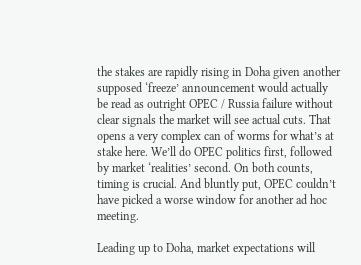the stakes are rapidly rising in Doha given another supposed ‘freeze’ announcement would actually be read as outright OPEC / Russia failure without clear signals the market will see actual cuts. That opens a very complex can of worms for what’s at stake here. We’ll do OPEC politics first, followed by market ‘realities’ second. On both counts, timing is crucial. And bluntly put, OPEC couldn’t have picked a worse window for another ad hoc meeting.

Leading up to Doha, market expectations will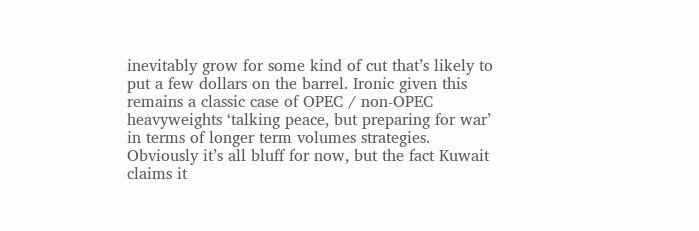inevitably grow for some kind of cut that’s likely to put a few dollars on the barrel. Ironic given this remains a classic case of OPEC / non-OPEC heavyweights ‘talking peace, but preparing for war’ in terms of longer term volumes strategies. Obviously it’s all bluff for now, but the fact Kuwait claims it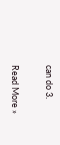can do 3.

Read More »